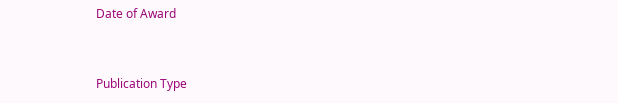Date of Award


Publication Type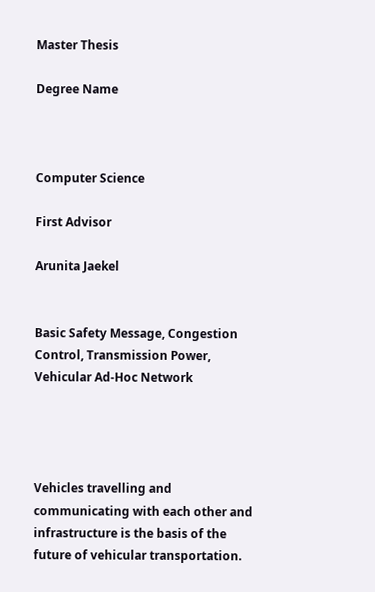Master Thesis

Degree Name



Computer Science

First Advisor

Arunita Jaekel


Basic Safety Message, Congestion Control, Transmission Power, Vehicular Ad-Hoc Network




Vehicles travelling and communicating with each other and infrastructure is the basis of the future of vehicular transportation.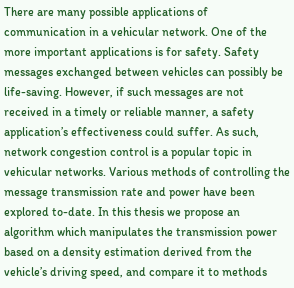There are many possible applications of communication in a vehicular network. One of the more important applications is for safety. Safety messages exchanged between vehicles can possibly be life-saving. However, if such messages are not received in a timely or reliable manner, a safety application’s effectiveness could suffer. As such, network congestion control is a popular topic in vehicular networks. Various methods of controlling the message transmission rate and power have been explored to-date. In this thesis we propose an algorithm which manipulates the transmission power based on a density estimation derived from the vehicle’s driving speed, and compare it to methods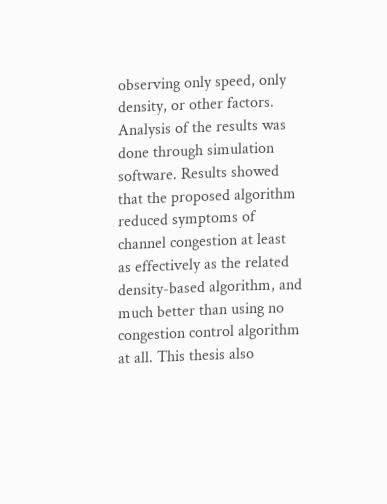observing only speed, only density, or other factors. Analysis of the results was done through simulation software. Results showed that the proposed algorithm reduced symptoms of channel congestion at least as effectively as the related density-based algorithm, and much better than using no congestion control algorithm at all. This thesis also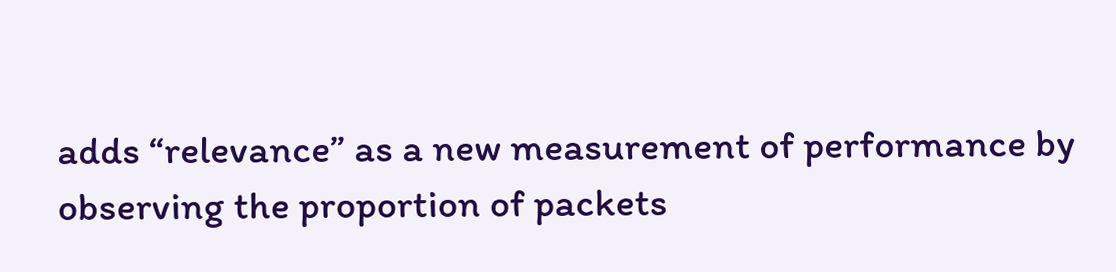adds “relevance” as a new measurement of performance by observing the proportion of packets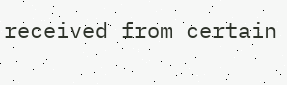received from certain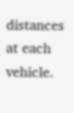distances at each vehicle.